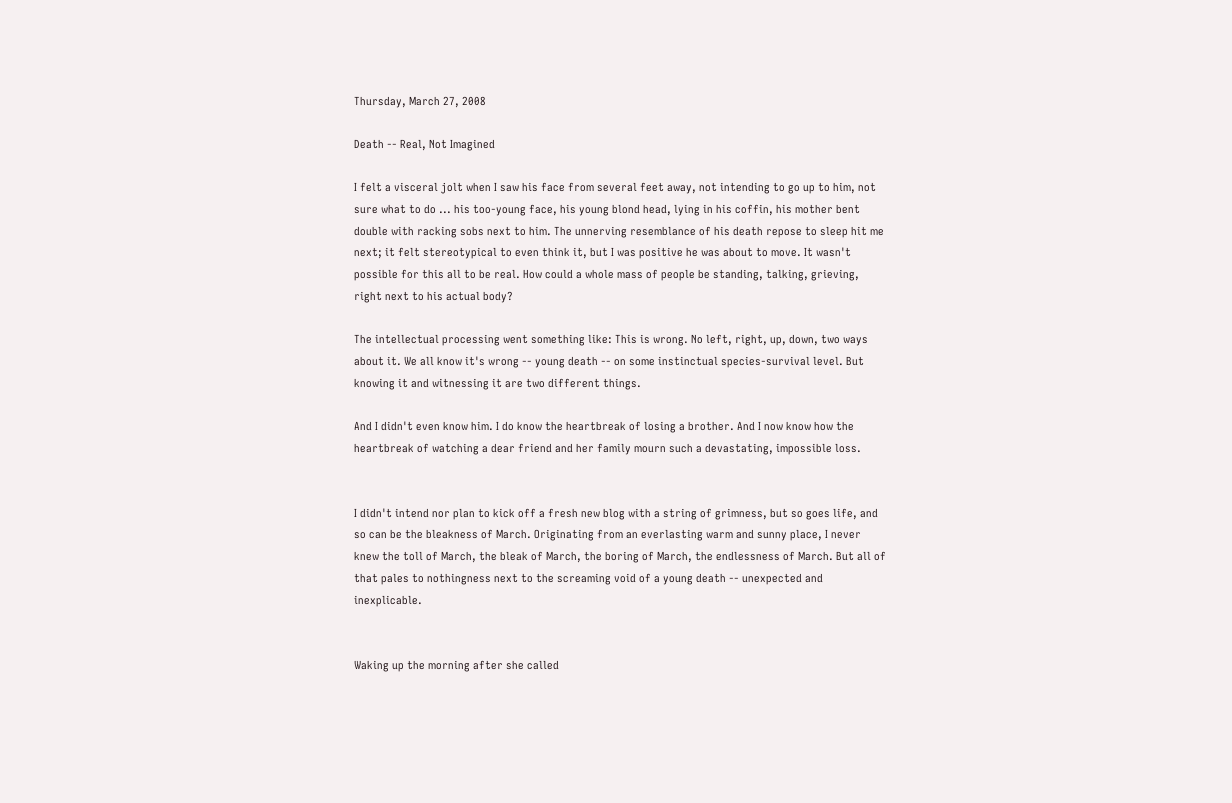Thursday, March 27, 2008

Death -- Real, Not Imagined

I felt a visceral jolt when I saw his face from several feet away, not intending to go up to him, not sure what to do ... his too-young face, his young blond head, lying in his coffin, his mother bent double with racking sobs next to him. The unnerving resemblance of his death repose to sleep hit me next; it felt stereotypical to even think it, but I was positive he was about to move. It wasn't possible for this all to be real. How could a whole mass of people be standing, talking, grieving, right next to his actual body?

The intellectual processing went something like: This is wrong. No left, right, up, down, two ways about it. We all know it's wrong -- young death -- on some instinctual species-survival level. But knowing it and witnessing it are two different things.

And I didn't even know him. I do know the heartbreak of losing a brother. And I now know how the heartbreak of watching a dear friend and her family mourn such a devastating, impossible loss.


I didn't intend nor plan to kick off a fresh new blog with a string of grimness, but so goes life, and so can be the bleakness of March. Originating from an everlasting warm and sunny place, I never knew the toll of March, the bleak of March, the boring of March, the endlessness of March. But all of that pales to nothingness next to the screaming void of a young death -- unexpected and inexplicable.


Waking up the morning after she called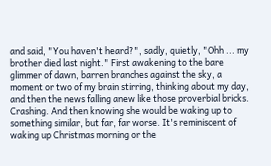and said, "You haven't heard?", sadly, quietly, "Ohh ... my brother died last night." First awakening to the bare glimmer of dawn, barren branches against the sky, a moment or two of my brain stirring, thinking about my day, and then the news falling anew like those proverbial bricks. Crashing. And then knowing she would be waking up to something similar, but far, far worse. It's reminiscent of waking up Christmas morning or the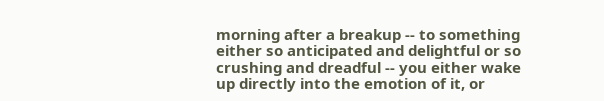morning after a breakup -- to something either so anticipated and delightful or so crushing and dreadful -- you either wake up directly into the emotion of it, or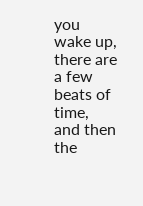you wake up, there are a few beats of time, and then the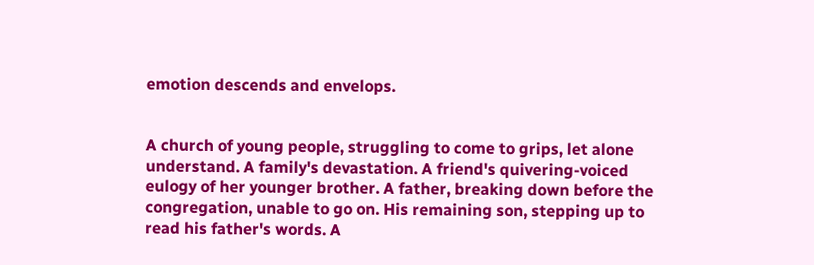emotion descends and envelops.


A church of young people, struggling to come to grips, let alone understand. A family's devastation. A friend's quivering-voiced eulogy of her younger brother. A father, breaking down before the congregation, unable to go on. His remaining son, stepping up to read his father's words. A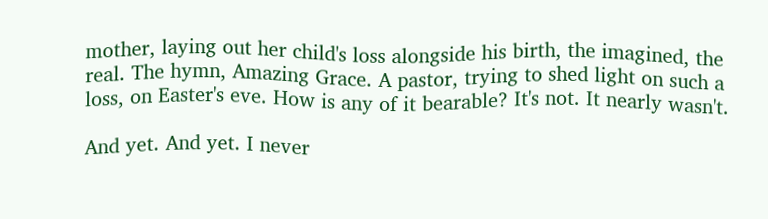mother, laying out her child's loss alongside his birth, the imagined, the real. The hymn, Amazing Grace. A pastor, trying to shed light on such a loss, on Easter's eve. How is any of it bearable? It's not. It nearly wasn't.

And yet. And yet. I never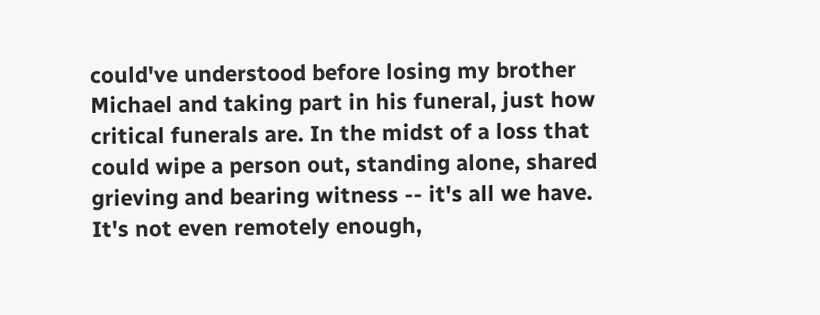could've understood before losing my brother Michael and taking part in his funeral, just how critical funerals are. In the midst of a loss that could wipe a person out, standing alone, shared grieving and bearing witness -- it's all we have. It's not even remotely enough,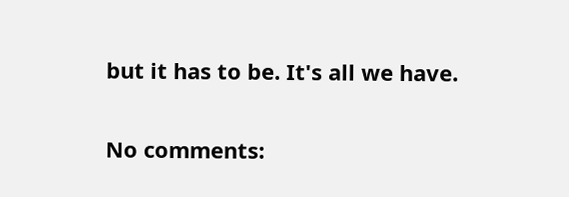but it has to be. It's all we have.

No comments: